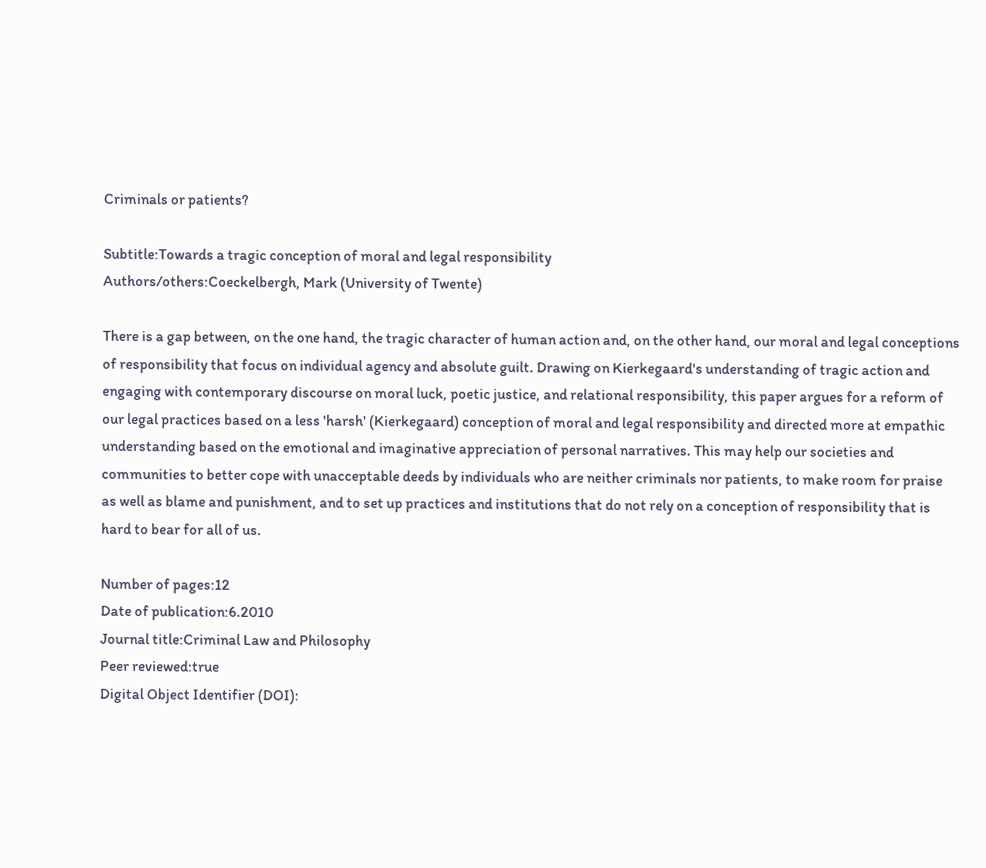Criminals or patients?

Subtitle:Towards a tragic conception of moral and legal responsibility
Authors/others:Coeckelbergh, Mark (University of Twente)

There is a gap between, on the one hand, the tragic character of human action and, on the other hand, our moral and legal conceptions of responsibility that focus on individual agency and absolute guilt. Drawing on Kierkegaard's understanding of tragic action and engaging with contemporary discourse on moral luck, poetic justice, and relational responsibility, this paper argues for a reform of our legal practices based on a less 'harsh' (Kierkegaard) conception of moral and legal responsibility and directed more at empathic understanding based on the emotional and imaginative appreciation of personal narratives. This may help our societies and communities to better cope with unacceptable deeds by individuals who are neither criminals nor patients, to make room for praise as well as blame and punishment, and to set up practices and institutions that do not rely on a conception of responsibility that is hard to bear for all of us.

Number of pages:12
Date of publication:6.2010
Journal title:Criminal Law and Philosophy
Peer reviewed:true
Digital Object Identifier (DOI):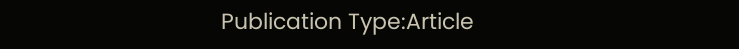Publication Type:Article